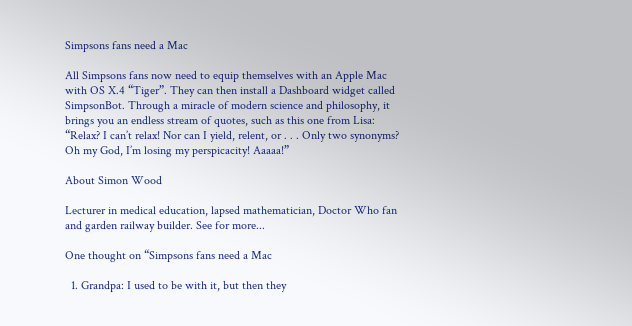Simpsons fans need a Mac

All Simpsons fans now need to equip themselves with an Apple Mac with OS X.4 “Tiger”. They can then install a Dashboard widget called SimpsonBot. Through a miracle of modern science and philosophy, it brings you an endless stream of quotes, such as this one from Lisa: “Relax? I can’t relax! Nor can I yield, relent, or . . . Only two synonyms? Oh my God, I’m losing my perspicacity! Aaaaa!”

About Simon Wood

Lecturer in medical education, lapsed mathematician, Doctor Who fan and garden railway builder. See for more...

One thought on “Simpsons fans need a Mac

  1. Grandpa: I used to be with it, but then they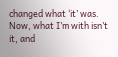changed what ‘it’ was. Now, what I’m with isn’t it, and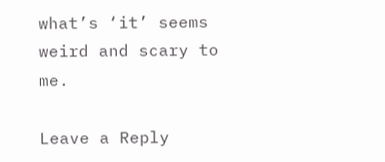what’s ‘it’ seems weird and scary to me.

Leave a Reply